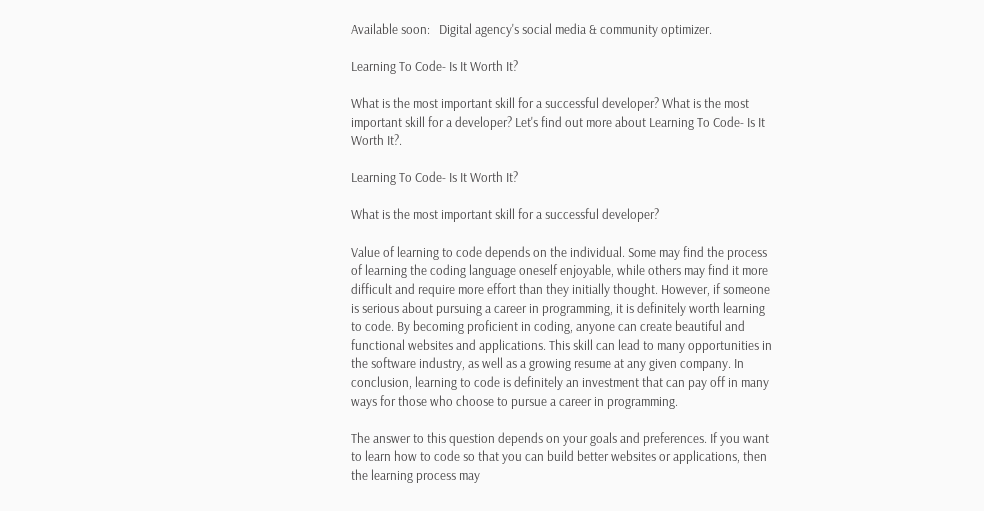Available soon:   Digital agency's social media & community optimizer.

Learning To Code- Is It Worth It?

What is the most important skill for a successful developer? What is the most important skill for a developer? Let's find out more about Learning To Code- Is It Worth It?.

Learning To Code- Is It Worth It?

What is the most important skill for a successful developer?

Value of learning to code depends on the individual. Some may find the process of learning the coding language oneself enjoyable, while others may find it more difficult and require more effort than they initially thought. However, if someone is serious about pursuing a career in programming, it is definitely worth learning to code. By becoming proficient in coding, anyone can create beautiful and functional websites and applications. This skill can lead to many opportunities in the software industry, as well as a growing resume at any given company. In conclusion, learning to code is definitely an investment that can pay off in many ways for those who choose to pursue a career in programming.

The answer to this question depends on your goals and preferences. If you want to learn how to code so that you can build better websites or applications, then the learning process may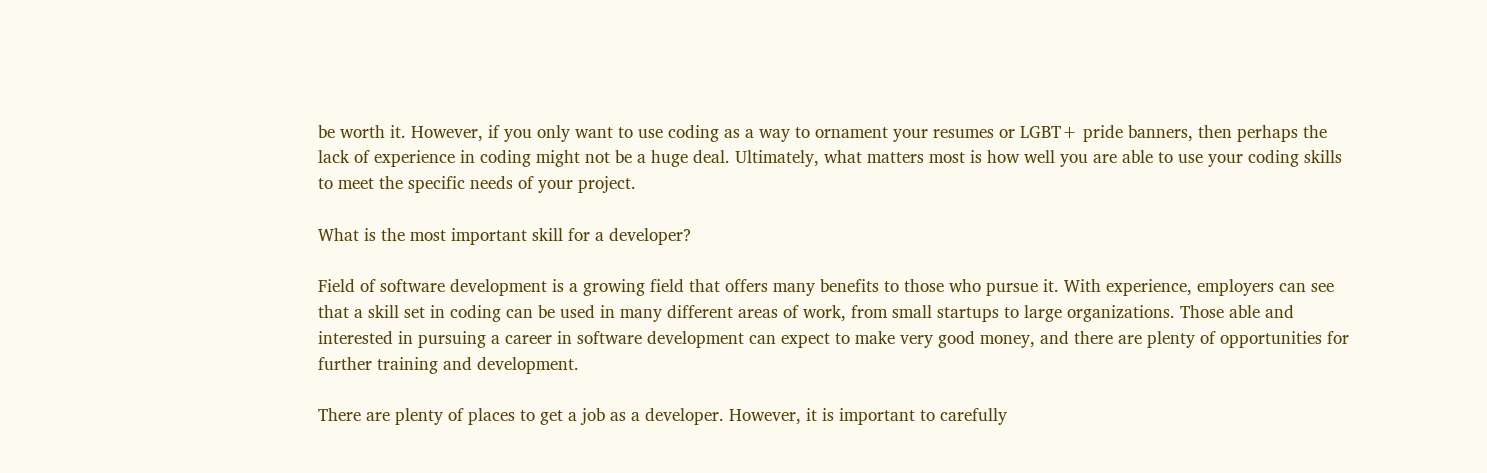be worth it. However, if you only want to use coding as a way to ornament your resumes or LGBT+ pride banners, then perhaps the lack of experience in coding might not be a huge deal. Ultimately, what matters most is how well you are able to use your coding skills to meet the specific needs of your project.

What is the most important skill for a developer?

Field of software development is a growing field that offers many benefits to those who pursue it. With experience, employers can see that a skill set in coding can be used in many different areas of work, from small startups to large organizations. Those able and interested in pursuing a career in software development can expect to make very good money, and there are plenty of opportunities for further training and development.

There are plenty of places to get a job as a developer. However, it is important to carefully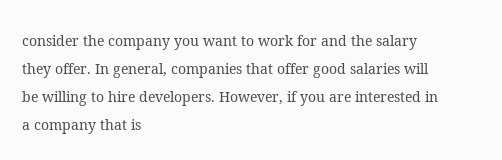consider the company you want to work for and the salary they offer. In general, companies that offer good salaries will be willing to hire developers. However, if you are interested in a company that is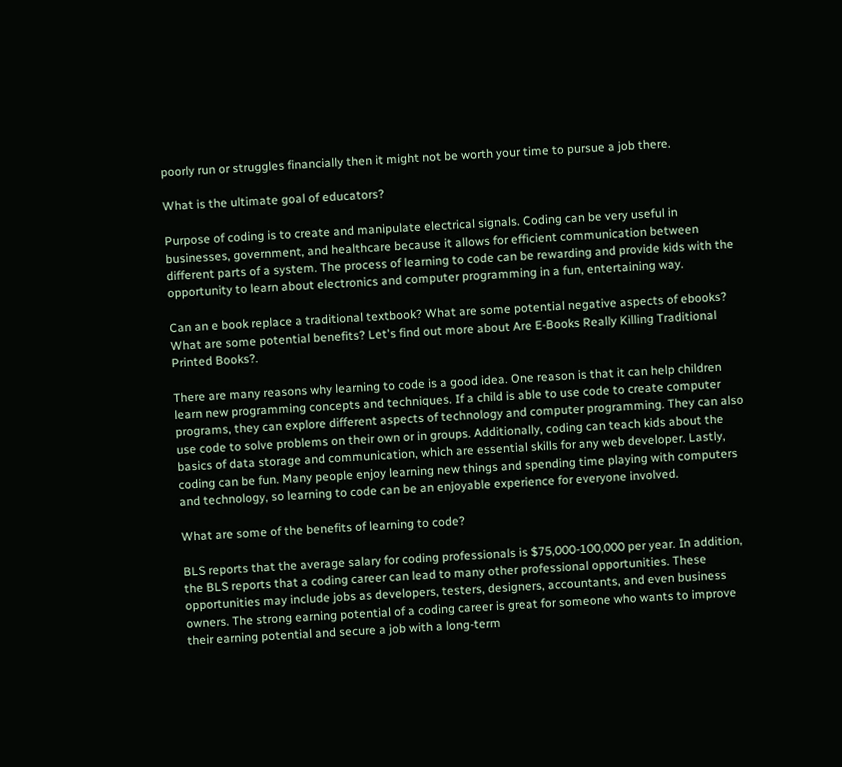poorly run or struggles financially then it might not be worth your time to pursue a job there.

What is the ultimate goal of educators?

Purpose of coding is to create and manipulate electrical signals. Coding can be very useful in businesses, government, and healthcare because it allows for efficient communication between different parts of a system. The process of learning to code can be rewarding and provide kids with the opportunity to learn about electronics and computer programming in a fun, entertaining way.

Can an e book replace a traditional textbook? What are some potential negative aspects of ebooks? What are some potential benefits? Let's find out more about Are E-Books Really Killing Traditional Printed Books?.

There are many reasons why learning to code is a good idea. One reason is that it can help children learn new programming concepts and techniques. If a child is able to use code to create computer programs, they can explore different aspects of technology and computer programming. They can also use code to solve problems on their own or in groups. Additionally, coding can teach kids about the basics of data storage and communication, which are essential skills for any web developer. Lastly, coding can be fun. Many people enjoy learning new things and spending time playing with computers and technology, so learning to code can be an enjoyable experience for everyone involved.

What are some of the benefits of learning to code?

BLS reports that the average salary for coding professionals is $75,000-100,000 per year. In addition, the BLS reports that a coding career can lead to many other professional opportunities. These opportunities may include jobs as developers, testers, designers, accountants, and even business owners. The strong earning potential of a coding career is great for someone who wants to improve their earning potential and secure a job with a long-term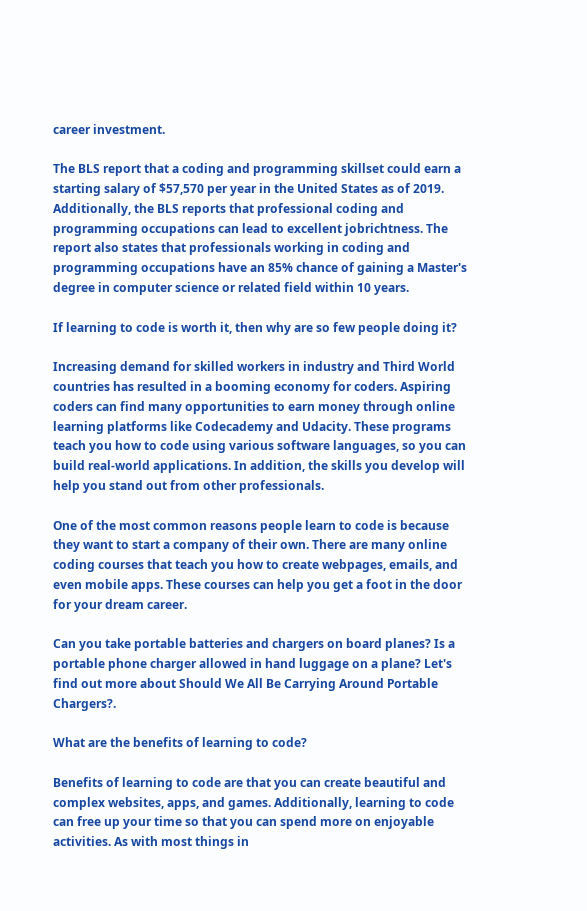career investment.

The BLS report that a coding and programming skillset could earn a starting salary of $57,570 per year in the United States as of 2019. Additionally, the BLS reports that professional coding and programming occupations can lead to excellent jobrichtness. The report also states that professionals working in coding and programming occupations have an 85% chance of gaining a Master's degree in computer science or related field within 10 years.

If learning to code is worth it, then why are so few people doing it?

Increasing demand for skilled workers in industry and Third World countries has resulted in a booming economy for coders. Aspiring coders can find many opportunities to earn money through online learning platforms like Codecademy and Udacity. These programs teach you how to code using various software languages, so you can build real-world applications. In addition, the skills you develop will help you stand out from other professionals.

One of the most common reasons people learn to code is because they want to start a company of their own. There are many online coding courses that teach you how to create webpages, emails, and even mobile apps. These courses can help you get a foot in the door for your dream career.

Can you take portable batteries and chargers on board planes? Is a portable phone charger allowed in hand luggage on a plane? Let's find out more about Should We All Be Carrying Around Portable Chargers?.

What are the benefits of learning to code?

Benefits of learning to code are that you can create beautiful and complex websites, apps, and games. Additionally, learning to code can free up your time so that you can spend more on enjoyable activities. As with most things in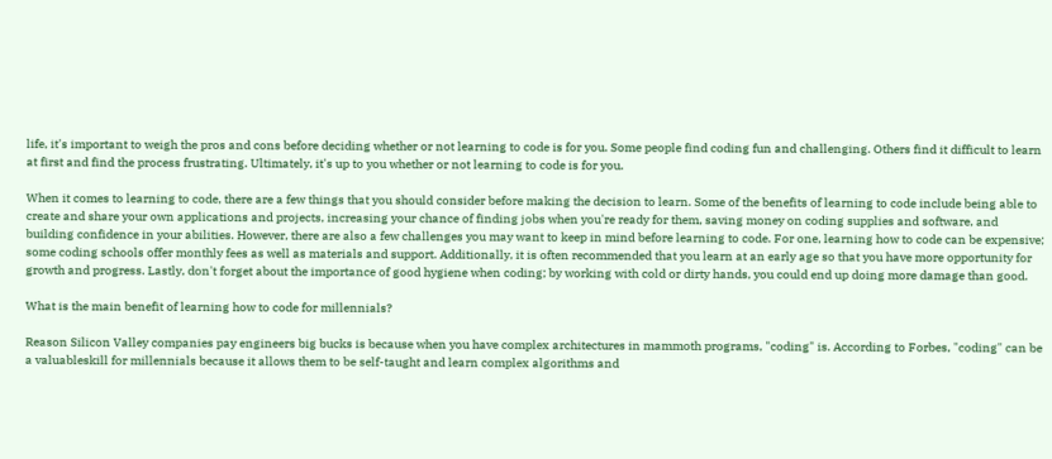life, it's important to weigh the pros and cons before deciding whether or not learning to code is for you. Some people find coding fun and challenging. Others find it difficult to learn at first and find the process frustrating. Ultimately, it's up to you whether or not learning to code is for you.

When it comes to learning to code, there are a few things that you should consider before making the decision to learn. Some of the benefits of learning to code include being able to create and share your own applications and projects, increasing your chance of finding jobs when you're ready for them, saving money on coding supplies and software, and building confidence in your abilities. However, there are also a few challenges you may want to keep in mind before learning to code. For one, learning how to code can be expensive; some coding schools offer monthly fees as well as materials and support. Additionally, it is often recommended that you learn at an early age so that you have more opportunity for growth and progress. Lastly, don't forget about the importance of good hygiene when coding; by working with cold or dirty hands, you could end up doing more damage than good.

What is the main benefit of learning how to code for millennials?

Reason Silicon Valley companies pay engineers big bucks is because when you have complex architectures in mammoth programs, "coding" is. According to Forbes, "coding" can be a valuableskill for millennials because it allows them to be self-taught and learn complex algorithms and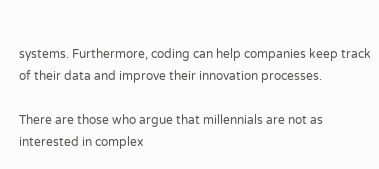systems. Furthermore, coding can help companies keep track of their data and improve their innovation processes.

There are those who argue that millennials are not as interested in complex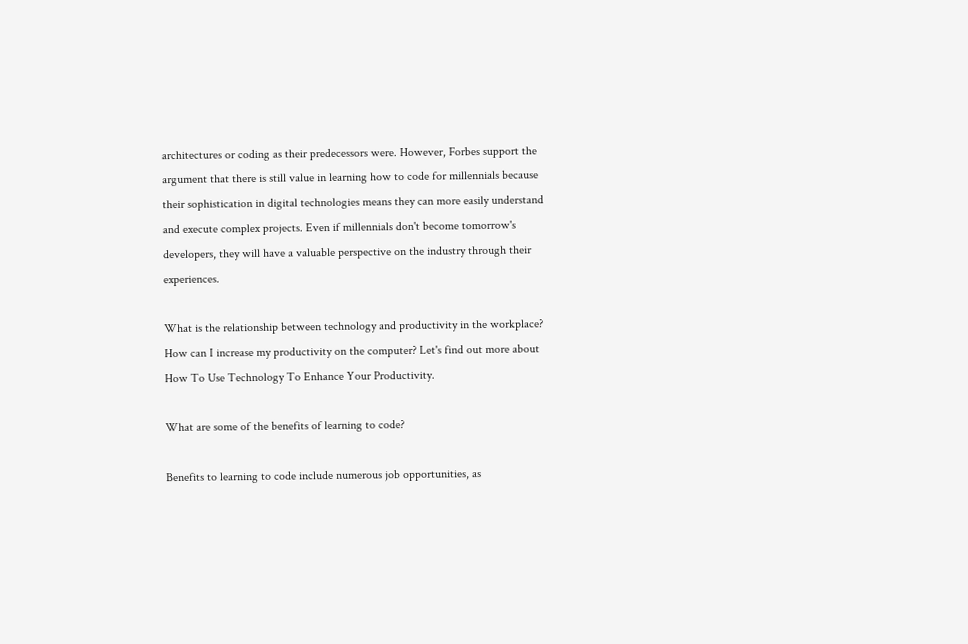architectures or coding as their predecessors were. However, Forbes support the argument that there is still value in learning how to code for millennials because their sophistication in digital technologies means they can more easily understand and execute complex projects. Even if millennials don't become tomorrow's developers, they will have a valuable perspective on the industry through their experiences.

What is the relationship between technology and productivity in the workplace? How can I increase my productivity on the computer? Let's find out more about How To Use Technology To Enhance Your Productivity.

What are some of the benefits of learning to code?

Benefits to learning to code include numerous job opportunities, as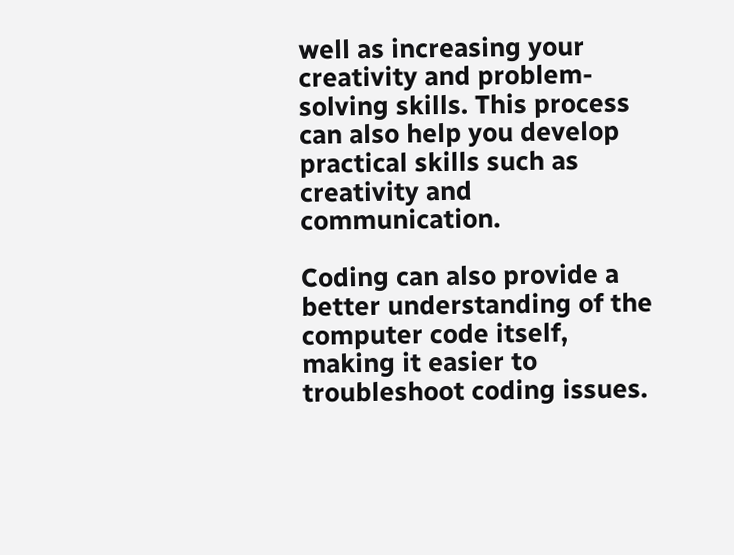well as increasing your creativity and problem-solving skills. This process can also help you develop practical skills such as creativity and communication.

Coding can also provide a better understanding of the computer code itself, making it easier to troubleshoot coding issues.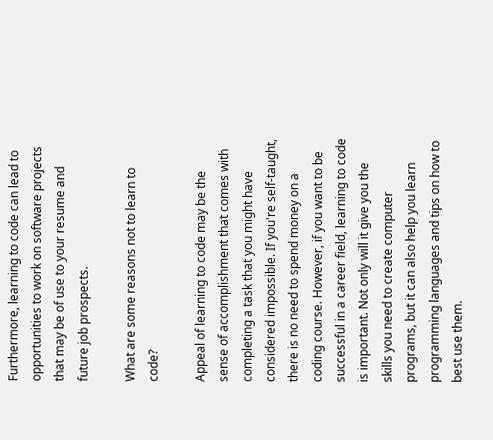Furthermore, learning to code can lead to opportunities to work on software projects that may be of use to your resume and future job prospects.

What are some reasons not to learn to code?

Appeal of learning to code may be the sense of accomplishment that comes with completing a task that you might have considered impossible. If you're self-taught, there is no need to spend money on a coding course. However, if you want to be successful in a career field, learning to code is important. Not only will it give you the skills you need to create computer programs, but it can also help you learn programming languages and tips on how to best use them.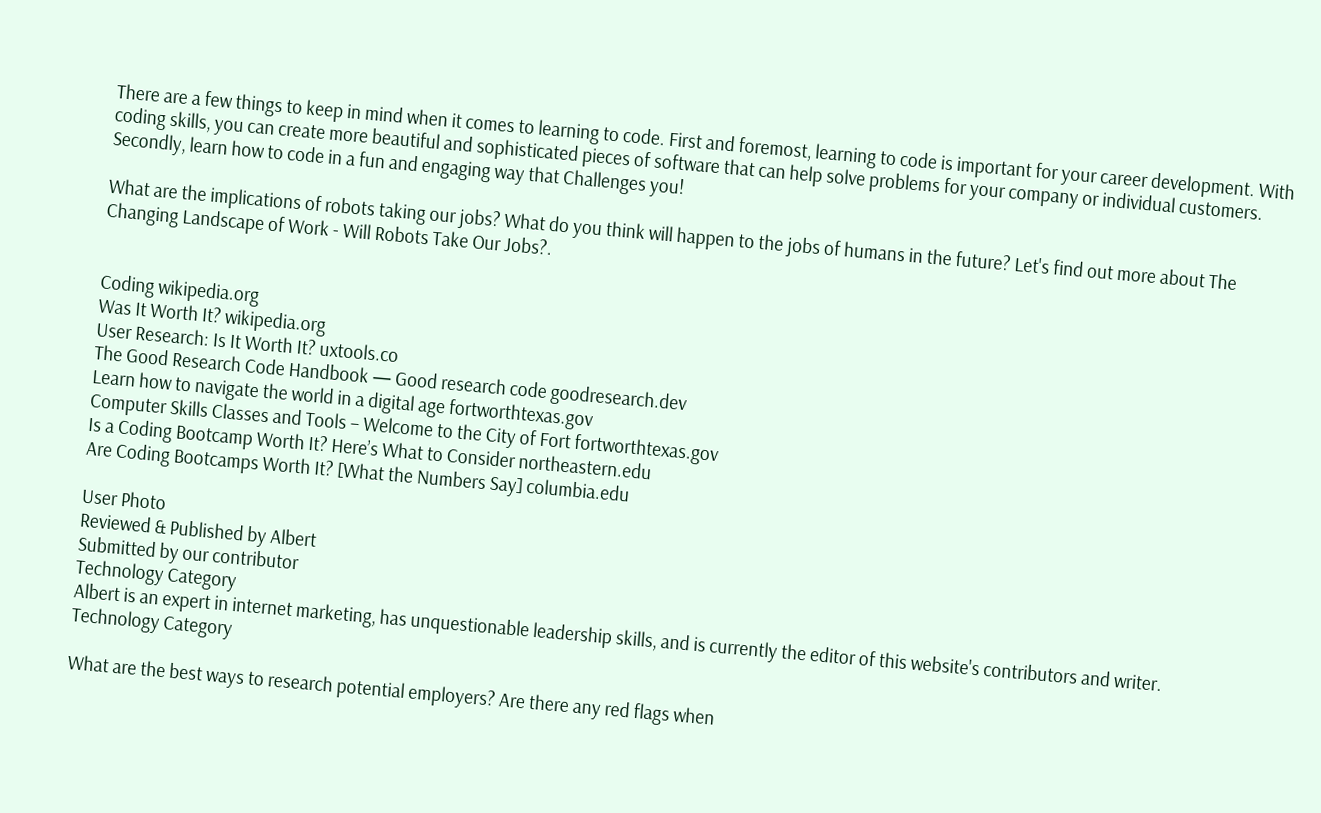There are a few things to keep in mind when it comes to learning to code. First and foremost, learning to code is important for your career development. With coding skills, you can create more beautiful and sophisticated pieces of software that can help solve problems for your company or individual customers. Secondly, learn how to code in a fun and engaging way that Challenges you!

What are the implications of robots taking our jobs? What do you think will happen to the jobs of humans in the future? Let's find out more about The Changing Landscape of Work - Will Robots Take Our Jobs?.


Coding wikipedia.org
Was It Worth It? wikipedia.org
User Research: Is It Worth It? uxtools.co
The Good Research Code Handbook — Good research code goodresearch.dev
Learn how to navigate the world in a digital age fortworthtexas.gov
Computer Skills Classes and Tools – Welcome to the City of Fort fortworthtexas.gov
Is a Coding Bootcamp Worth It? Here’s What to Consider northeastern.edu
Are Coding Bootcamps Worth It? [What the Numbers Say] columbia.edu

User Photo
Reviewed & Published by Albert
Submitted by our contributor
Technology Category
Albert is an expert in internet marketing, has unquestionable leadership skills, and is currently the editor of this website's contributors and writer.
Technology Category

What are the best ways to research potential employers? Are there any red flags when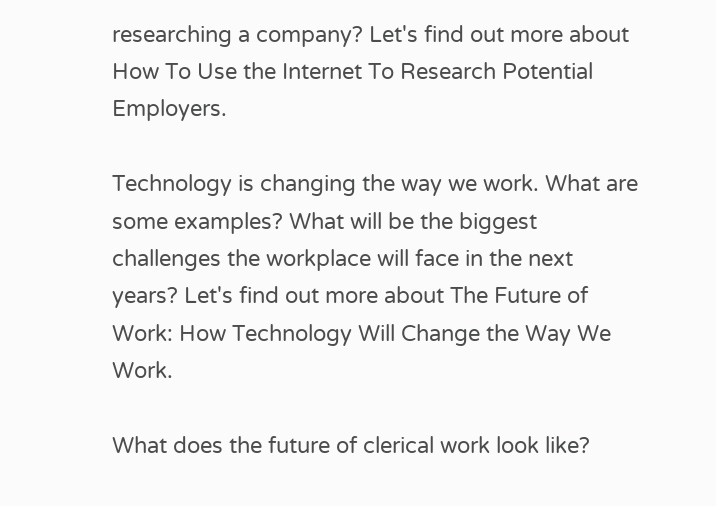researching a company? Let's find out more about How To Use the Internet To Research Potential Employers.

Technology is changing the way we work. What are some examples? What will be the biggest challenges the workplace will face in the next years? Let's find out more about The Future of Work: How Technology Will Change the Way We Work.

What does the future of clerical work look like?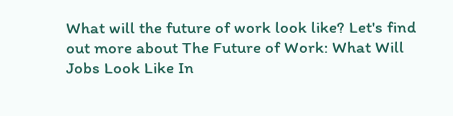What will the future of work look like? Let's find out more about The Future of Work: What Will Jobs Look Like In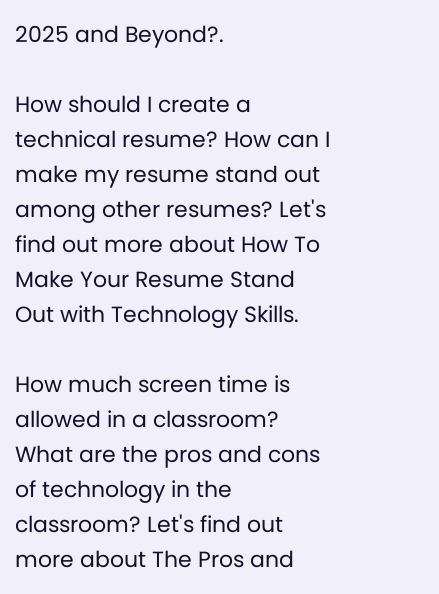2025 and Beyond?.

How should I create a technical resume? How can I make my resume stand out among other resumes? Let's find out more about How To Make Your Resume Stand Out with Technology Skills.

How much screen time is allowed in a classroom? What are the pros and cons of technology in the classroom? Let's find out more about The Pros and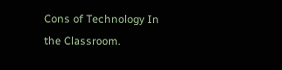Cons of Technology In the Classroom.